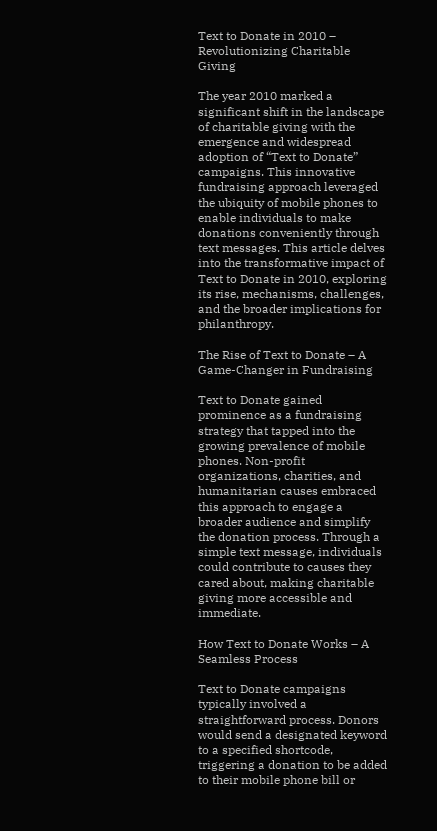Text to Donate in 2010 – Revolutionizing Charitable Giving

The year 2010 marked a significant shift in the landscape of charitable giving with the emergence and widespread adoption of “Text to Donate” campaigns. This innovative fundraising approach leveraged the ubiquity of mobile phones to enable individuals to make donations conveniently through text messages. This article delves into the transformative impact of Text to Donate in 2010, exploring its rise, mechanisms, challenges, and the broader implications for philanthropy.

The Rise of Text to Donate – A Game-Changer in Fundraising

Text to Donate gained prominence as a fundraising strategy that tapped into the growing prevalence of mobile phones. Non-profit organizations, charities, and humanitarian causes embraced this approach to engage a broader audience and simplify the donation process. Through a simple text message, individuals could contribute to causes they cared about, making charitable giving more accessible and immediate.

How Text to Donate Works – A Seamless Process

Text to Donate campaigns typically involved a straightforward process. Donors would send a designated keyword to a specified shortcode, triggering a donation to be added to their mobile phone bill or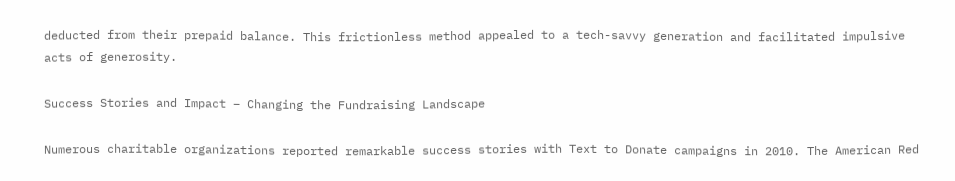deducted from their prepaid balance. This frictionless method appealed to a tech-savvy generation and facilitated impulsive acts of generosity.

Success Stories and Impact – Changing the Fundraising Landscape

Numerous charitable organizations reported remarkable success stories with Text to Donate campaigns in 2010. The American Red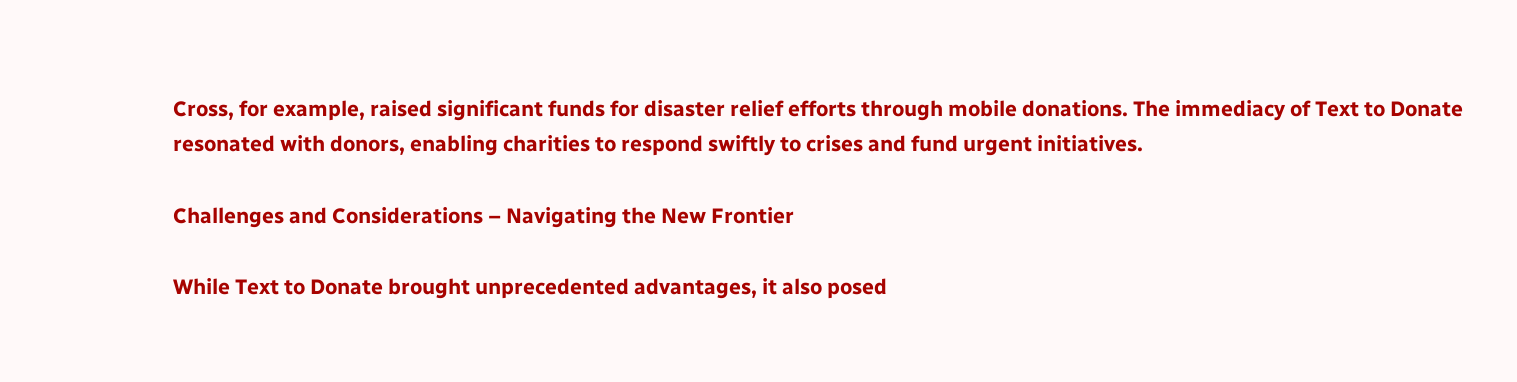Cross, for example, raised significant funds for disaster relief efforts through mobile donations. The immediacy of Text to Donate resonated with donors, enabling charities to respond swiftly to crises and fund urgent initiatives.

Challenges and Considerations – Navigating the New Frontier

While Text to Donate brought unprecedented advantages, it also posed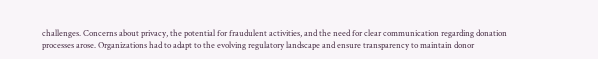challenges. Concerns about privacy, the potential for fraudulent activities, and the need for clear communication regarding donation processes arose. Organizations had to adapt to the evolving regulatory landscape and ensure transparency to maintain donor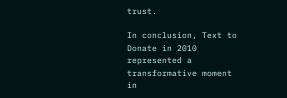trust.

In conclusion, Text to Donate in 2010 represented a transformative moment in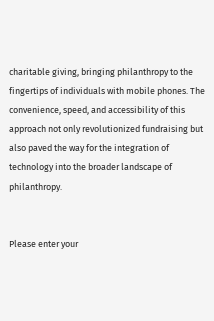charitable giving, bringing philanthropy to the fingertips of individuals with mobile phones. The convenience, speed, and accessibility of this approach not only revolutionized fundraising but also paved the way for the integration of technology into the broader landscape of philanthropy.


Please enter your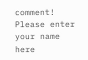comment!
Please enter your name here